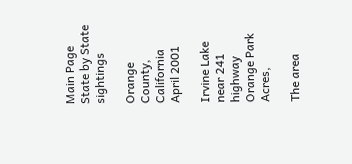Main Page State by State sightings

Orange County, California
April 2001

Irvine Lake near 241 highway
Orange Park Acres,

The area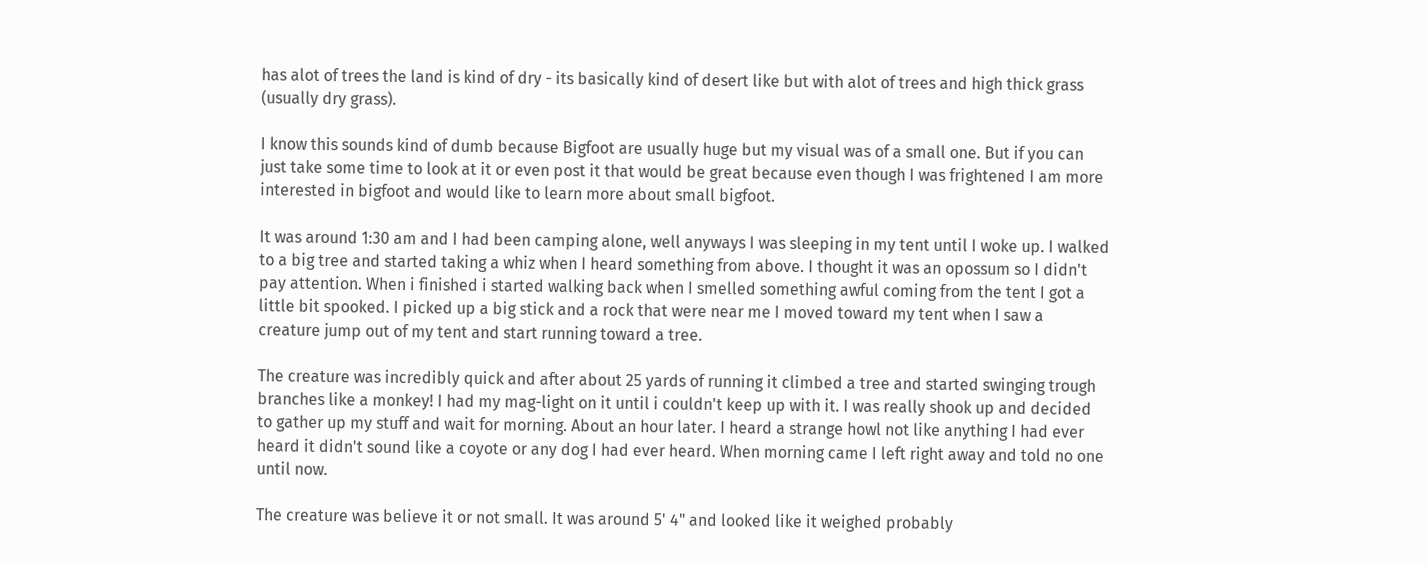has alot of trees the land is kind of dry - its basically kind of desert like but with alot of trees and high thick grass (usually dry grass).

I know this sounds kind of dumb because Bigfoot are usually huge but my visual was of a small one. But if you can just take some time to look at it or even post it that would be great because even though I was frightened I am more interested in bigfoot and would like to learn more about small bigfoot.

It was around 1:30 am and I had been camping alone, well anyways I was sleeping in my tent until I woke up. I walked to a big tree and started taking a whiz when I heard something from above. I thought it was an opossum so I didn't pay attention. When i finished i started walking back when I smelled something awful coming from the tent I got a little bit spooked. I picked up a big stick and a rock that were near me I moved toward my tent when I saw a creature jump out of my tent and start running toward a tree.

The creature was incredibly quick and after about 25 yards of running it climbed a tree and started swinging trough branches like a monkey! I had my mag-light on it until i couldn't keep up with it. I was really shook up and decided to gather up my stuff and wait for morning. About an hour later. I heard a strange howl not like anything I had ever heard it didn't sound like a coyote or any dog I had ever heard. When morning came I left right away and told no one until now.

The creature was believe it or not small. It was around 5' 4" and looked like it weighed probably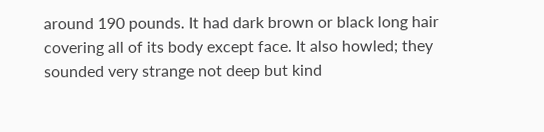around 190 pounds. It had dark brown or black long hair covering all of its body except face. It also howled; they sounded very strange not deep but kind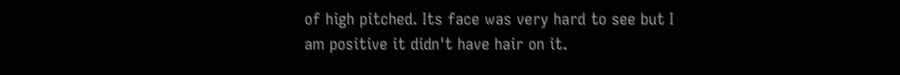of high pitched. Its face was very hard to see but I am positive it didn't have hair on it.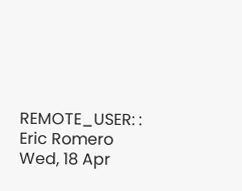REMOTE_USER: : Eric Romero
Wed, 18 Apr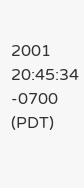2001 20:45:34 -0700 (PDT)